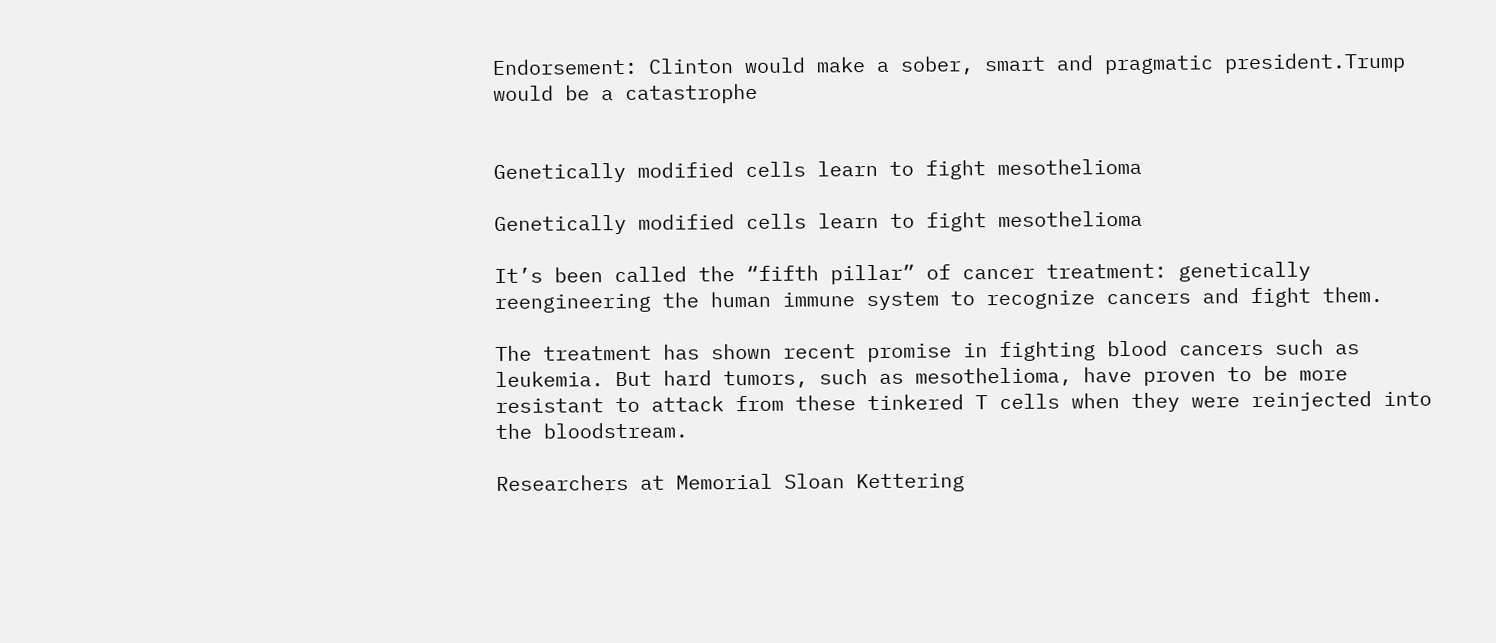Endorsement: Clinton would make a sober, smart and pragmatic president.Trump would be a catastrophe


Genetically modified cells learn to fight mesothelioma

Genetically modified cells learn to fight mesothelioma

It’s been called the “fifth pillar” of cancer treatment: genetically reengineering the human immune system to recognize cancers and fight them.

The treatment has shown recent promise in fighting blood cancers such as leukemia. But hard tumors, such as mesothelioma, have proven to be more resistant to attack from these tinkered T cells when they were reinjected into the bloodstream.

Researchers at Memorial Sloan Kettering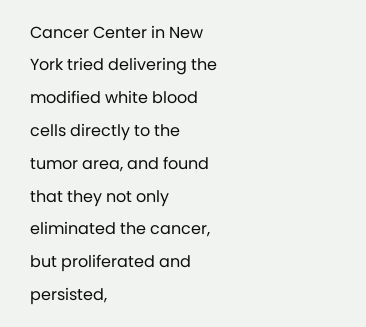Cancer Center in New York tried delivering the modified white blood cells directly to the tumor area, and found that they not only eliminated the cancer, but proliferated and persisted,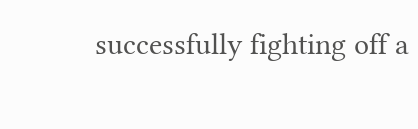successfully fighting off a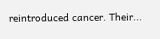reintroduced cancer. Their...